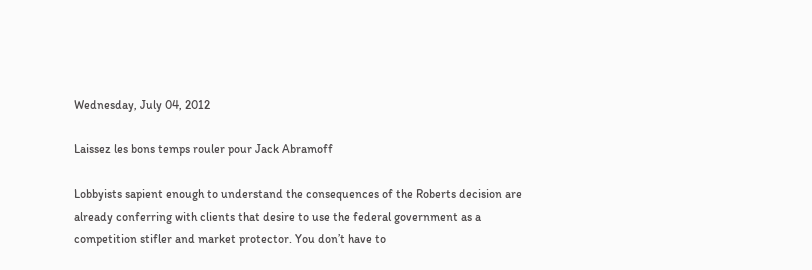Wednesday, July 04, 2012

Laissez les bons temps rouler pour Jack Abramoff

Lobbyists sapient enough to understand the consequences of the Roberts decision are already conferring with clients that desire to use the federal government as a competition stifler and market protector. You don’t have to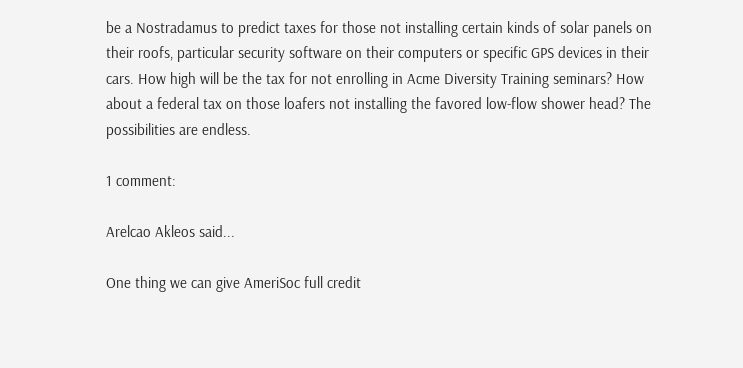be a Nostradamus to predict taxes for those not installing certain kinds of solar panels on their roofs, particular security software on their computers or specific GPS devices in their cars. How high will be the tax for not enrolling in Acme Diversity Training seminars? How about a federal tax on those loafers not installing the favored low-flow shower head? The possibilities are endless.

1 comment:

Arelcao Akleos said...

One thing we can give AmeriSoc full credit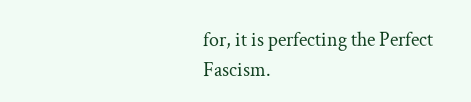for, it is perfecting the Perfect Fascism.